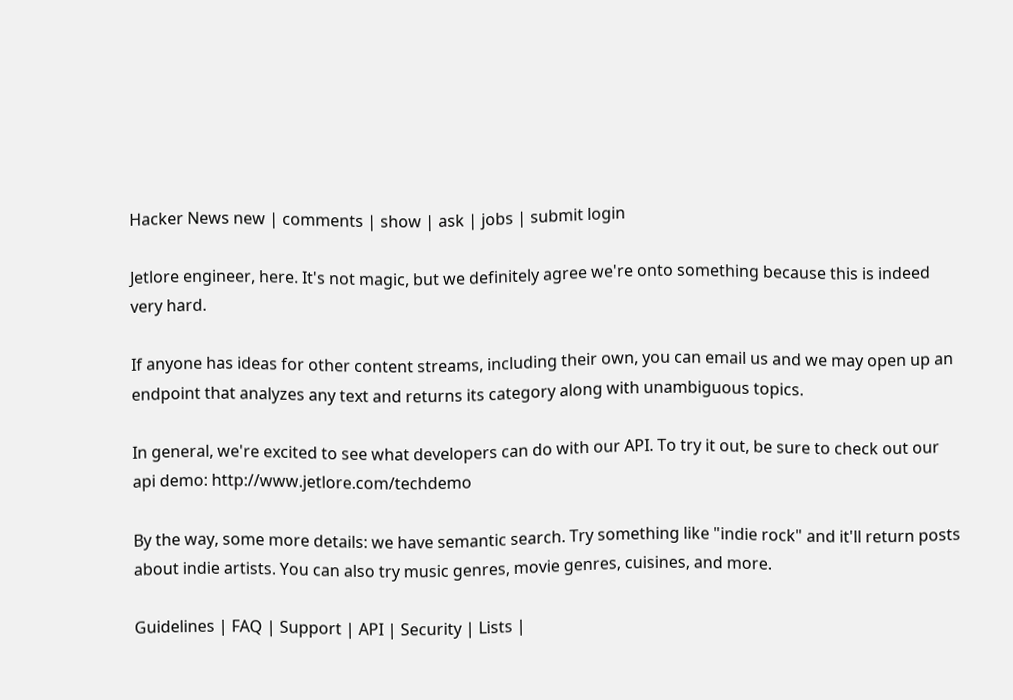Hacker News new | comments | show | ask | jobs | submit login

Jetlore engineer, here. It's not magic, but we definitely agree we're onto something because this is indeed very hard.

If anyone has ideas for other content streams, including their own, you can email us and we may open up an endpoint that analyzes any text and returns its category along with unambiguous topics.

In general, we're excited to see what developers can do with our API. To try it out, be sure to check out our api demo: http://www.jetlore.com/techdemo

By the way, some more details: we have semantic search. Try something like "indie rock" and it'll return posts about indie artists. You can also try music genres, movie genres, cuisines, and more.

Guidelines | FAQ | Support | API | Security | Lists |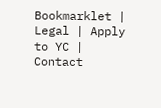Bookmarklet | Legal | Apply to YC | Contact